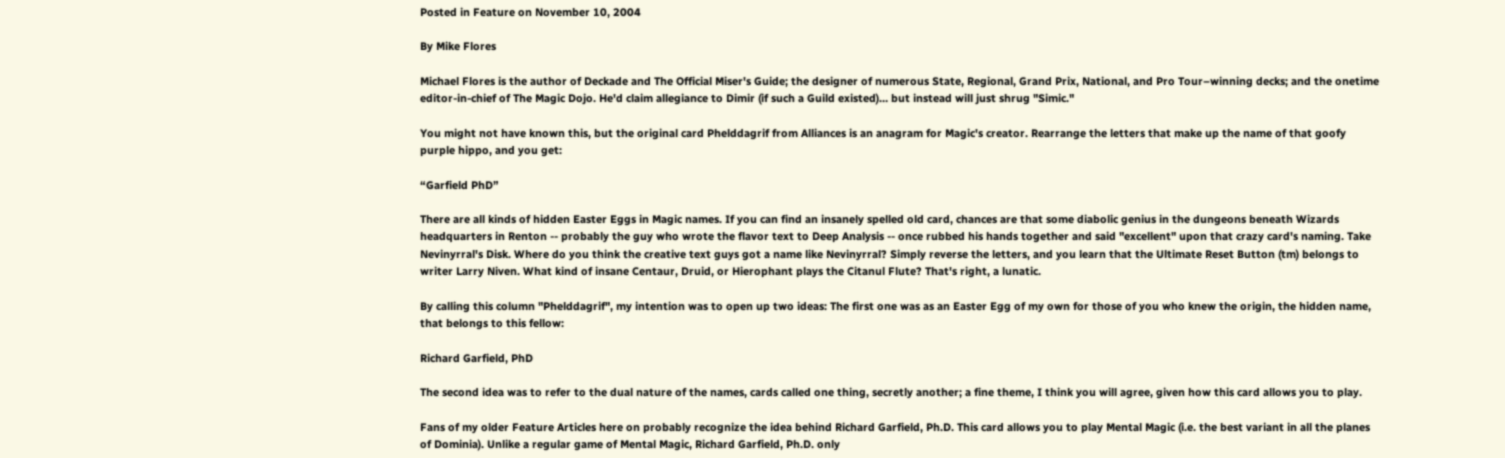Posted in Feature on November 10, 2004

By Mike Flores

Michael Flores is the author of Deckade and The Official Miser's Guide; the designer of numerous State, Regional, Grand Prix, National, and Pro Tour–winning decks; and the onetime editor-in-chief of The Magic Dojo. He'd claim allegiance to Dimir (if such a Guild existed)… but instead will just shrug "Simic."

You might not have known this, but the original card Phelddagrif from Alliances is an anagram for Magic's creator. Rearrange the letters that make up the name of that goofy purple hippo, and you get:

“Garfield PhD”

There are all kinds of hidden Easter Eggs in Magic names. If you can find an insanely spelled old card, chances are that some diabolic genius in the dungeons beneath Wizards headquarters in Renton -- probably the guy who wrote the flavor text to Deep Analysis -- once rubbed his hands together and said "excellent" upon that crazy card's naming. Take Nevinyrral's Disk. Where do you think the creative text guys got a name like Nevinyrral? Simply reverse the letters, and you learn that the Ultimate Reset Button (tm) belongs to writer Larry Niven. What kind of insane Centaur, Druid, or Hierophant plays the Citanul Flute? That's right, a lunatic.

By calling this column "Phelddagrif", my intention was to open up two ideas: The first one was as an Easter Egg of my own for those of you who knew the origin, the hidden name, that belongs to this fellow:

Richard Garfield, PhD

The second idea was to refer to the dual nature of the names, cards called one thing, secretly another; a fine theme, I think you will agree, given how this card allows you to play.

Fans of my older Feature Articles here on probably recognize the idea behind Richard Garfield, Ph.D. This card allows you to play Mental Magic (i.e. the best variant in all the planes of Dominia). Unlike a regular game of Mental Magic, Richard Garfield, Ph.D. only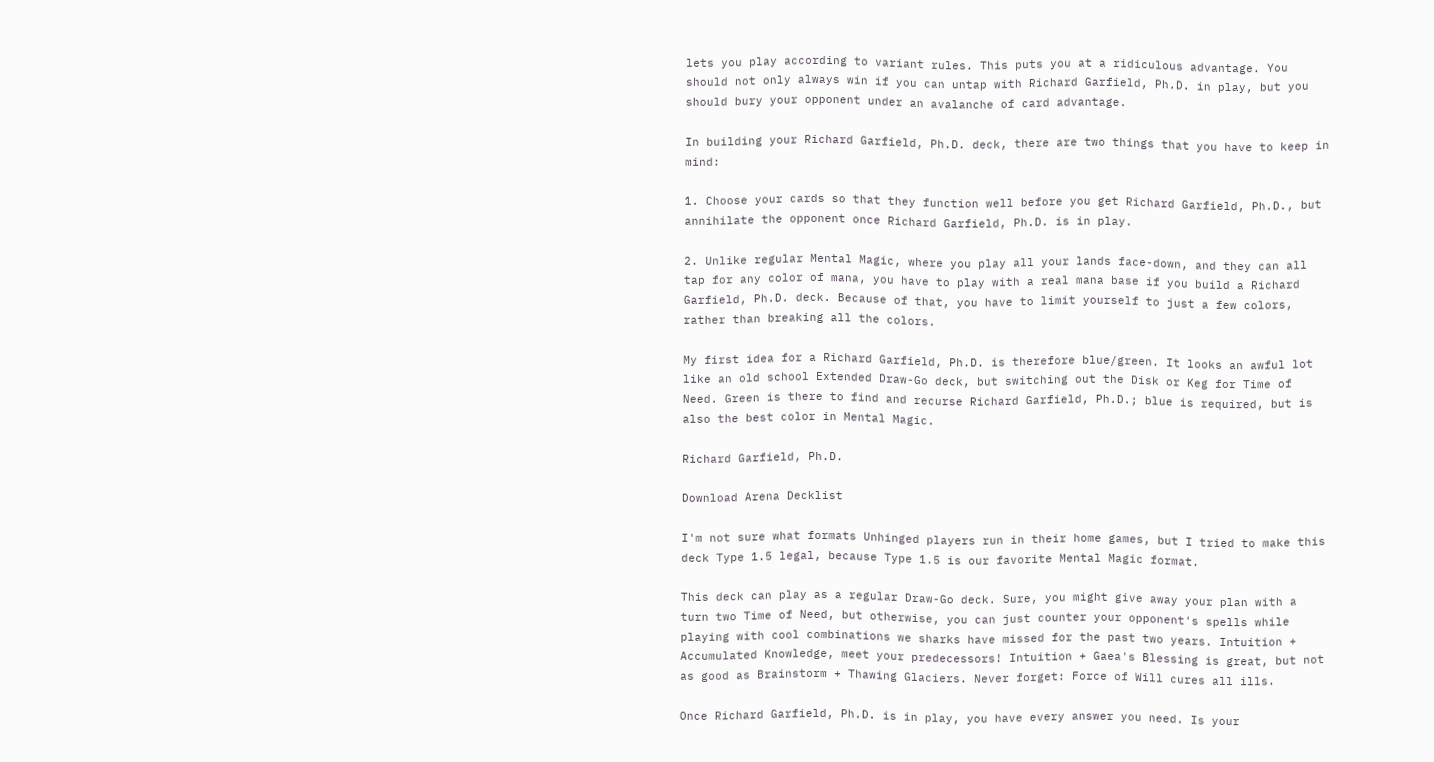lets you play according to variant rules. This puts you at a ridiculous advantage. You should not only always win if you can untap with Richard Garfield, Ph.D. in play, but you should bury your opponent under an avalanche of card advantage.

In building your Richard Garfield, Ph.D. deck, there are two things that you have to keep in mind:

1. Choose your cards so that they function well before you get Richard Garfield, Ph.D., but annihilate the opponent once Richard Garfield, Ph.D. is in play.

2. Unlike regular Mental Magic, where you play all your lands face-down, and they can all tap for any color of mana, you have to play with a real mana base if you build a Richard Garfield, Ph.D. deck. Because of that, you have to limit yourself to just a few colors, rather than breaking all the colors.

My first idea for a Richard Garfield, Ph.D. is therefore blue/green. It looks an awful lot like an old school Extended Draw-Go deck, but switching out the Disk or Keg for Time of Need. Green is there to find and recurse Richard Garfield, Ph.D.; blue is required, but is also the best color in Mental Magic.

Richard Garfield, Ph.D.

Download Arena Decklist

I'm not sure what formats Unhinged players run in their home games, but I tried to make this deck Type 1.5 legal, because Type 1.5 is our favorite Mental Magic format.

This deck can play as a regular Draw-Go deck. Sure, you might give away your plan with a turn two Time of Need, but otherwise, you can just counter your opponent's spells while playing with cool combinations we sharks have missed for the past two years. Intuition + Accumulated Knowledge, meet your predecessors! Intuition + Gaea's Blessing is great, but not as good as Brainstorm + Thawing Glaciers. Never forget: Force of Will cures all ills.

Once Richard Garfield, Ph.D. is in play, you have every answer you need. Is your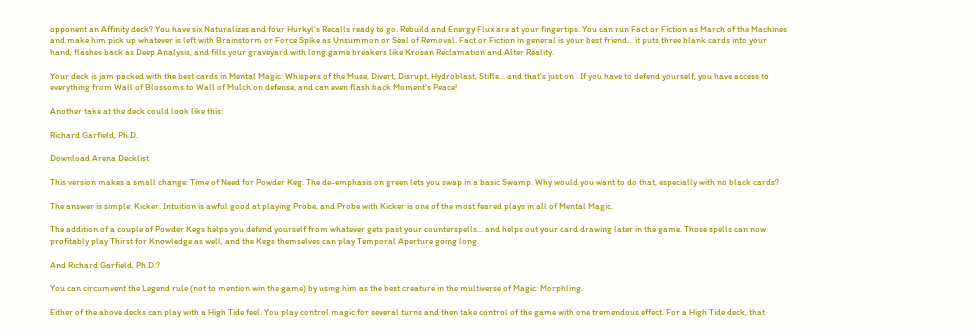opponent an Affinity deck? You have six Naturalizes and four Hurkyl's Recalls ready to go. Rebuild and Energy Flux are at your fingertips. You can run Fact or Fiction as March of the Machines and make him pick up whatever is left with Brainstorm or Force Spike as Unsummon or Seal of Removal. Fact or Fiction in general is your best friend... it puts three blank cards into your hand, flashes back as Deep Analysis, and fills your graveyard with long game breakers like Krosan Reclamation and Alter Reality.

Your deck is jam packed with the best cards in Mental Magic: Whispers of the Muse, Divert, Disrupt, Hydroblast, Stifle... and that's just on . If you have to defend yourself, you have access to everything from Wall of Blossoms to Wall of Mulch on defense, and can even flash back Moment's Peace!

Another take at the deck could look like this:

Richard Garfield, Ph.D.

Download Arena Decklist

This version makes a small change: Time of Need for Powder Keg. The de-emphasis on green lets you swap in a basic Swamp. Why would you want to do that, especially with no black cards?

The answer is simple: Kicker. Intuition is awful good at playing Probe, and Probe with Kicker is one of the most feared plays in all of Mental Magic.

The addition of a couple of Powder Kegs helps you defend yourself from whatever gets past your counterspells... and helps out your card drawing later in the game. Those spells can now profitably play Thirst for Knowledge as well, and the Kegs themselves can play Temporal Aperture going long.

And Richard Garfield, Ph.D.?

You can circumvent the Legend rule (not to mention win the game) by using him as the best creature in the multiverse of Magic: Morphling.

Either of the above decks can play with a High Tide feel. You play control magic for several turns and then take control of the game with one tremendous effect. For a High Tide deck, that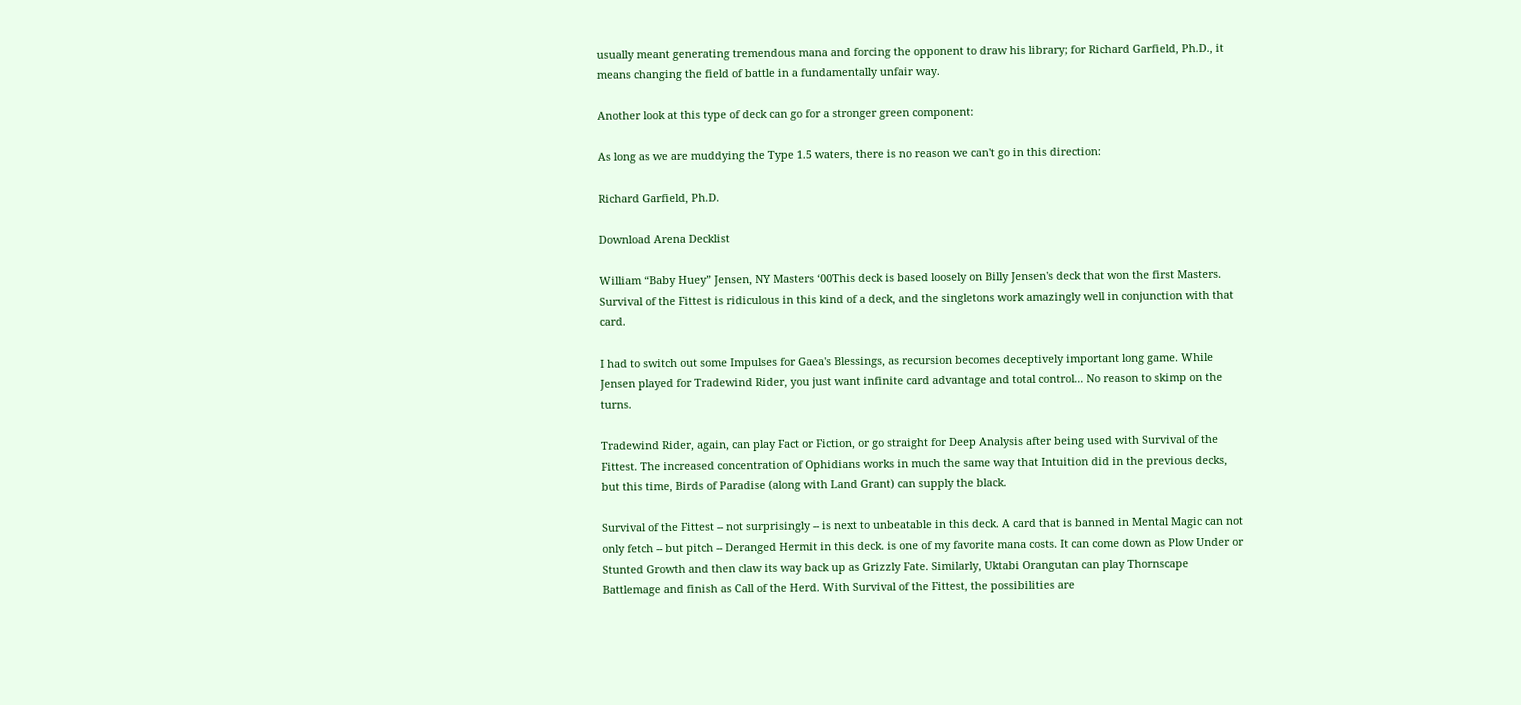usually meant generating tremendous mana and forcing the opponent to draw his library; for Richard Garfield, Ph.D., it means changing the field of battle in a fundamentally unfair way.

Another look at this type of deck can go for a stronger green component:

As long as we are muddying the Type 1.5 waters, there is no reason we can't go in this direction:

Richard Garfield, Ph.D.

Download Arena Decklist

William “Baby Huey” Jensen, NY Masters ‘00This deck is based loosely on Billy Jensen's deck that won the first Masters. Survival of the Fittest is ridiculous in this kind of a deck, and the singletons work amazingly well in conjunction with that card.

I had to switch out some Impulses for Gaea's Blessings, as recursion becomes deceptively important long game. While Jensen played for Tradewind Rider, you just want infinite card advantage and total control... No reason to skimp on the turns.

Tradewind Rider, again, can play Fact or Fiction, or go straight for Deep Analysis after being used with Survival of the Fittest. The increased concentration of Ophidians works in much the same way that Intuition did in the previous decks, but this time, Birds of Paradise (along with Land Grant) can supply the black.

Survival of the Fittest -- not surprisingly -- is next to unbeatable in this deck. A card that is banned in Mental Magic can not only fetch -- but pitch -- Deranged Hermit in this deck. is one of my favorite mana costs. It can come down as Plow Under or Stunted Growth and then claw its way back up as Grizzly Fate. Similarly, Uktabi Orangutan can play Thornscape Battlemage and finish as Call of the Herd. With Survival of the Fittest, the possibilities are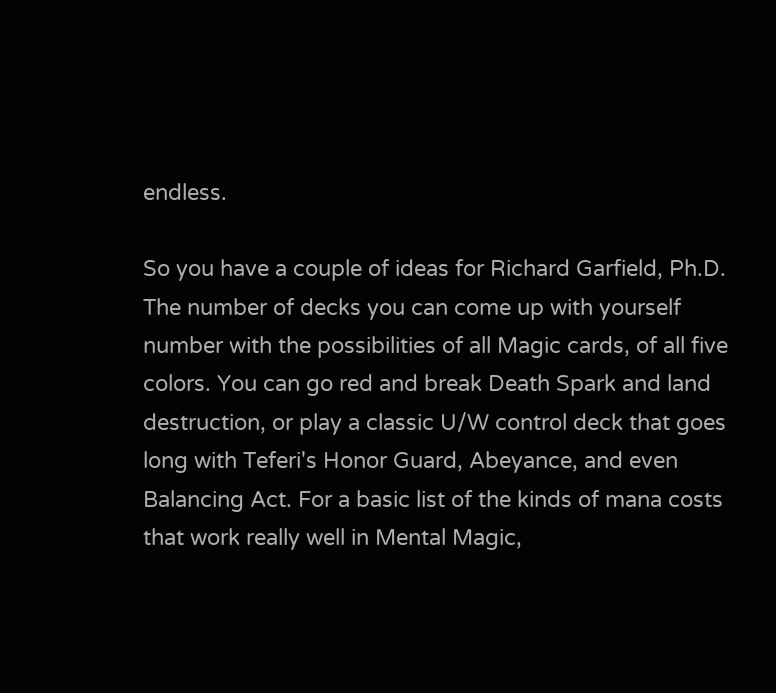endless.

So you have a couple of ideas for Richard Garfield, Ph.D. The number of decks you can come up with yourself number with the possibilities of all Magic cards, of all five colors. You can go red and break Death Spark and land destruction, or play a classic U/W control deck that goes long with Teferi's Honor Guard, Abeyance, and even Balancing Act. For a basic list of the kinds of mana costs that work really well in Mental Magic,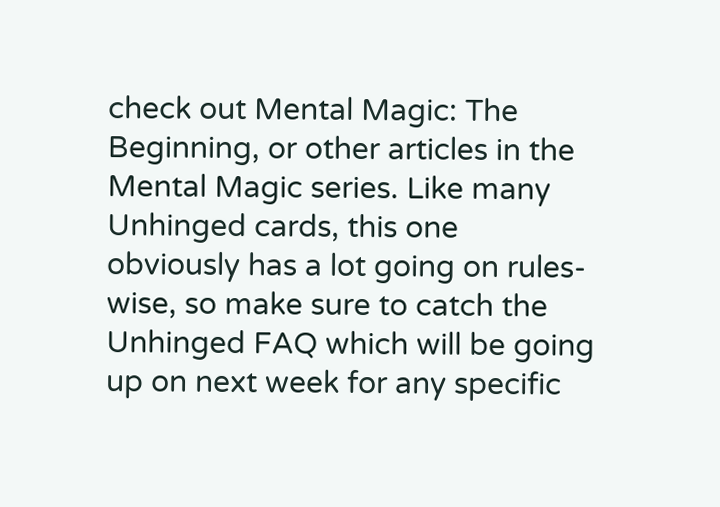check out Mental Magic: The Beginning, or other articles in the Mental Magic series. Like many Unhinged cards, this one obviously has a lot going on rules-wise, so make sure to catch the Unhinged FAQ which will be going up on next week for any specific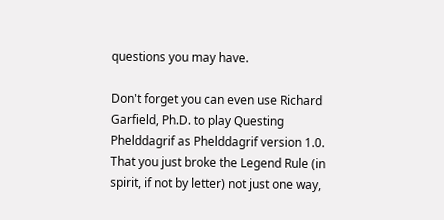questions you may have.

Don't forget you can even use Richard Garfield, Ph.D. to play Questing Phelddagrif as Phelddagrif version 1.0. That you just broke the Legend Rule (in spirit, if not by letter) not just one way,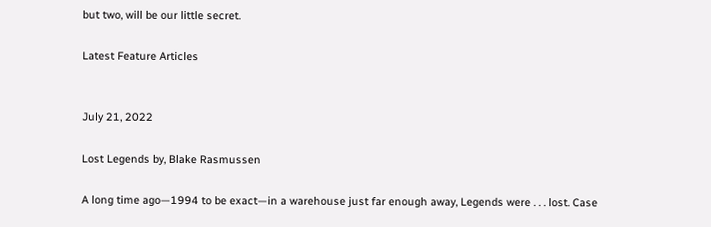but two, will be our little secret.

Latest Feature Articles


July 21, 2022

Lost Legends by, Blake Rasmussen

A long time ago—1994 to be exact—in a warehouse just far enough away, Legends were . . . lost. Case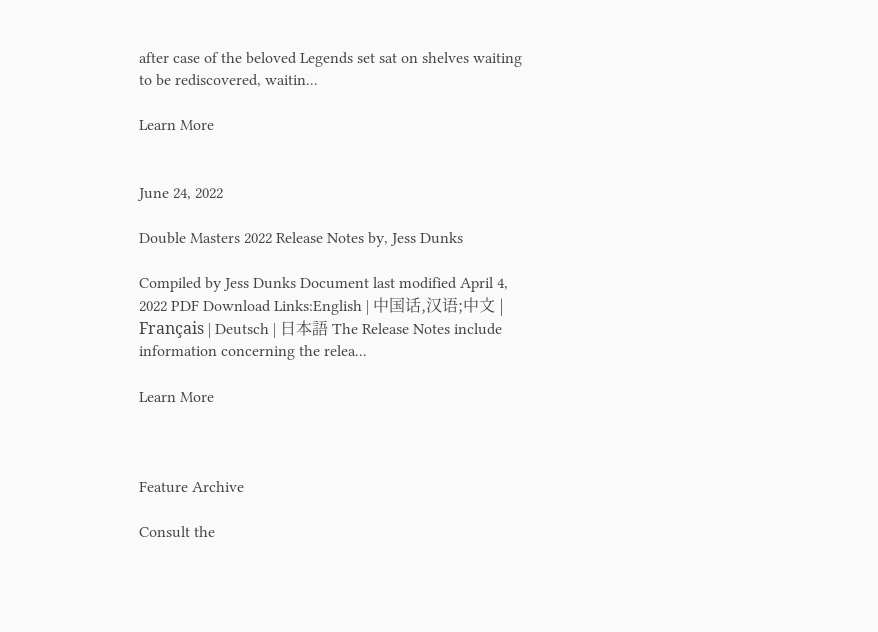after case of the beloved Legends set sat on shelves waiting to be rediscovered, waitin...

Learn More


June 24, 2022

Double Masters 2022 Release Notes by, Jess Dunks

Compiled by Jess Dunks Document last modified April 4, 2022 PDF Download Links:English | 中国话,汉语;中文 | Français | Deutsch | 日本語 The Release Notes include information concerning the relea...

Learn More



Feature Archive

Consult the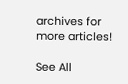archives for more articles!

See All